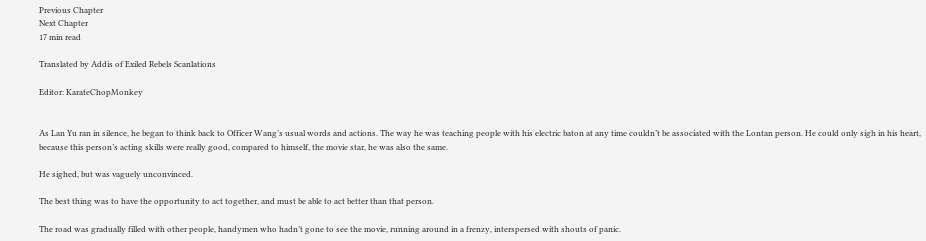Previous Chapter
Next Chapter
17 min read

Translated by Addis of Exiled Rebels Scanlations

Editor: KarateChopMonkey


As Lan Yu ran in silence, he began to think back to Officer Wang’s usual words and actions. The way he was teaching people with his electric baton at any time couldn’t be associated with the Lontan person. He could only sigh in his heart, because this person’s acting skills were really good, compared to himself, the movie star, he was also the same.

He sighed, but was vaguely unconvinced.

The best thing was to have the opportunity to act together, and must be able to act better than that person.

The road was gradually filled with other people, handymen who hadn’t gone to see the movie, running around in a frenzy, interspersed with shouts of panic.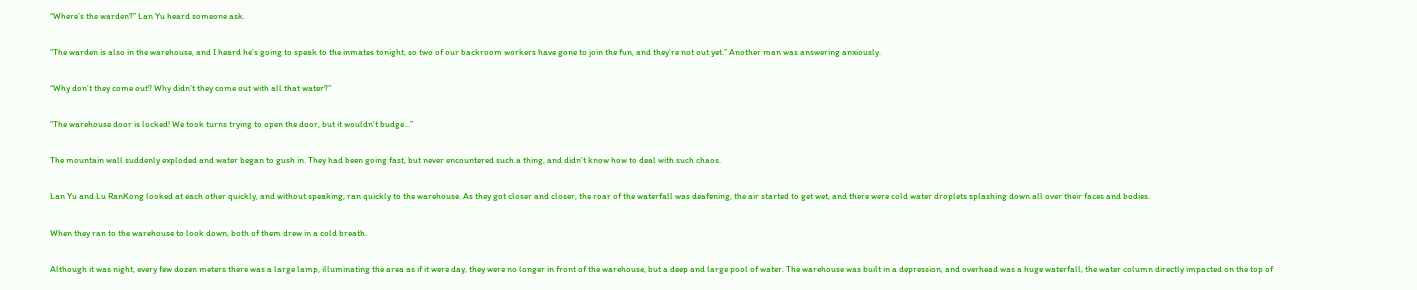“Where’s the warden?” Lan Yu heard someone ask.

“The warden is also in the warehouse, and I heard he’s going to speak to the inmates tonight, so two of our backroom workers have gone to join the fun, and they’re not out yet.” Another man was answering anxiously.

“Why don’t they come out? Why didn’t they come out with all that water?”

“The warehouse door is locked! We took turns trying to open the door, but it wouldn’t budge…”

The mountain wall suddenly exploded and water began to gush in. They had been going fast, but never encountered such a thing, and didn’t know how to deal with such chaos.

Lan Yu and Lu RanKong looked at each other quickly, and without speaking, ran quickly to the warehouse. As they got closer and closer, the roar of the waterfall was deafening, the air started to get wet, and there were cold water droplets splashing down all over their faces and bodies.

When they ran to the warehouse to look down, both of them drew in a cold breath.

Although it was night, every few dozen meters there was a large lamp, illuminating the area as if it were day, they were no longer in front of the warehouse, but a deep and large pool of water. The warehouse was built in a depression, and overhead was a huge waterfall, the water column directly impacted on the top of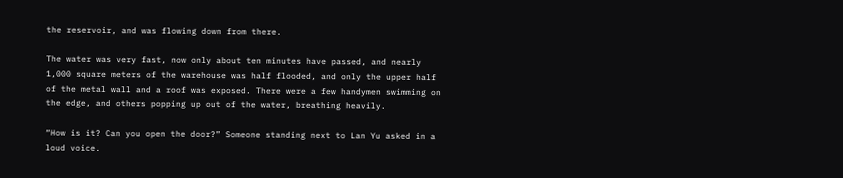the reservoir, and was flowing down from there.

The water was very fast, now only about ten minutes have passed, and nearly 1,000 square meters of the warehouse was half flooded, and only the upper half of the metal wall and a roof was exposed. There were a few handymen swimming on the edge, and others popping up out of the water, breathing heavily.

“How is it? Can you open the door?” Someone standing next to Lan Yu asked in a loud voice.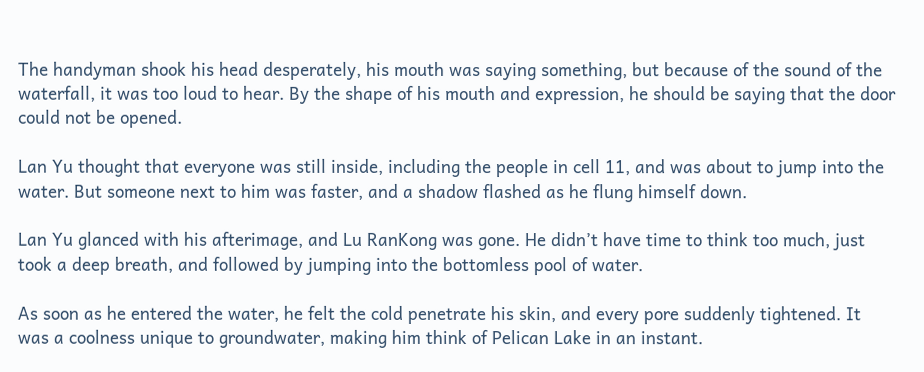The handyman shook his head desperately, his mouth was saying something, but because of the sound of the waterfall, it was too loud to hear. By the shape of his mouth and expression, he should be saying that the door could not be opened.

Lan Yu thought that everyone was still inside, including the people in cell 11, and was about to jump into the water. But someone next to him was faster, and a shadow flashed as he flung himself down.

Lan Yu glanced with his afterimage, and Lu RanKong was gone. He didn’t have time to think too much, just took a deep breath, and followed by jumping into the bottomless pool of water.

As soon as he entered the water, he felt the cold penetrate his skin, and every pore suddenly tightened. It was a coolness unique to groundwater, making him think of Pelican Lake in an instant.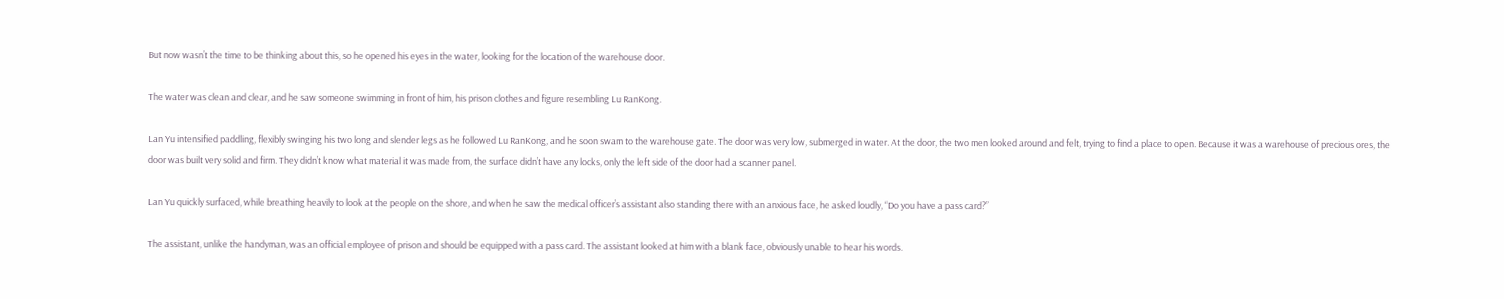But now wasn’t the time to be thinking about this, so he opened his eyes in the water, looking for the location of the warehouse door.

The water was clean and clear, and he saw someone swimming in front of him, his prison clothes and figure resembling Lu RanKong.

Lan Yu intensified paddling, flexibly swinging his two long and slender legs as he followed Lu RanKong, and he soon swam to the warehouse gate. The door was very low, submerged in water. At the door, the two men looked around and felt, trying to find a place to open. Because it was a warehouse of precious ores, the door was built very solid and firm. They didn’t know what material it was made from, the surface didn’t have any locks, only the left side of the door had a scanner panel.

Lan Yu quickly surfaced, while breathing heavily to look at the people on the shore, and when he saw the medical officer’s assistant also standing there with an anxious face, he asked loudly, “Do you have a pass card?”

The assistant, unlike the handyman, was an official employee of prison and should be equipped with a pass card. The assistant looked at him with a blank face, obviously unable to hear his words.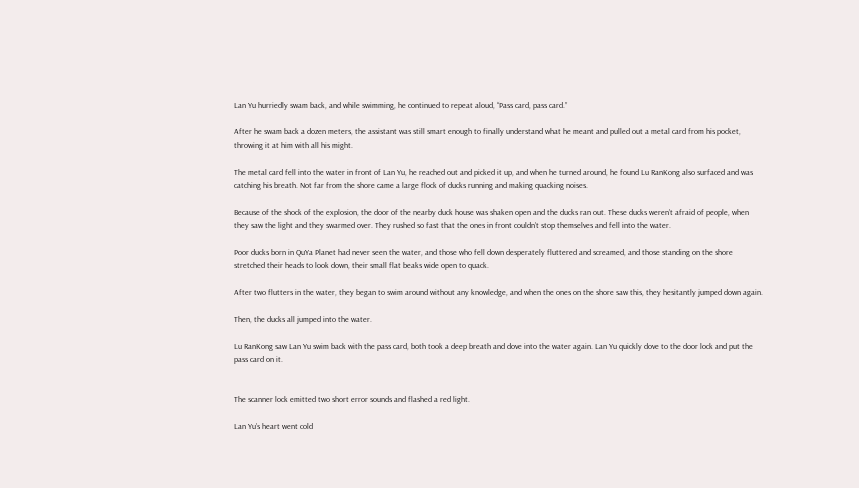Lan Yu hurriedly swam back, and while swimming, he continued to repeat aloud, “Pass card, pass card.”

After he swam back a dozen meters, the assistant was still smart enough to finally understand what he meant and pulled out a metal card from his pocket, throwing it at him with all his might.

The metal card fell into the water in front of Lan Yu, he reached out and picked it up, and when he turned around, he found Lu RanKong also surfaced and was catching his breath. Not far from the shore came a large flock of ducks running and making quacking noises.

Because of the shock of the explosion, the door of the nearby duck house was shaken open and the ducks ran out. These ducks weren’t afraid of people, when they saw the light and they swarmed over. They rushed so fast that the ones in front couldn’t stop themselves and fell into the water.

Poor ducks born in QuYa Planet had never seen the water, and those who fell down desperately fluttered and screamed, and those standing on the shore stretched their heads to look down, their small flat beaks wide open to quack.

After two flutters in the water, they began to swim around without any knowledge, and when the ones on the shore saw this, they hesitantly jumped down again.

Then, the ducks all jumped into the water.

Lu RanKong saw Lan Yu swim back with the pass card, both took a deep breath and dove into the water again. Lan Yu quickly dove to the door lock and put the pass card on it.


The scanner lock emitted two short error sounds and flashed a red light.

Lan Yu’s heart went cold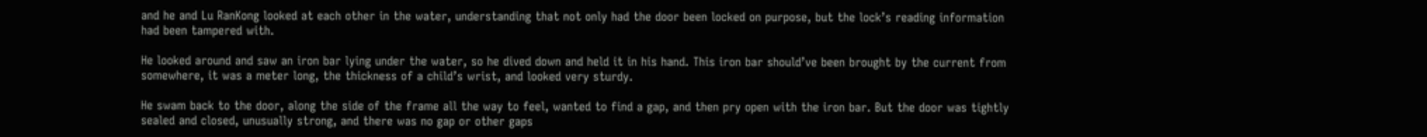and he and Lu RanKong looked at each other in the water, understanding that not only had the door been locked on purpose, but the lock’s reading information had been tampered with.

He looked around and saw an iron bar lying under the water, so he dived down and held it in his hand. This iron bar should’ve been brought by the current from somewhere, it was a meter long, the thickness of a child’s wrist, and looked very sturdy.

He swam back to the door, along the side of the frame all the way to feel, wanted to find a gap, and then pry open with the iron bar. But the door was tightly sealed and closed, unusually strong, and there was no gap or other gaps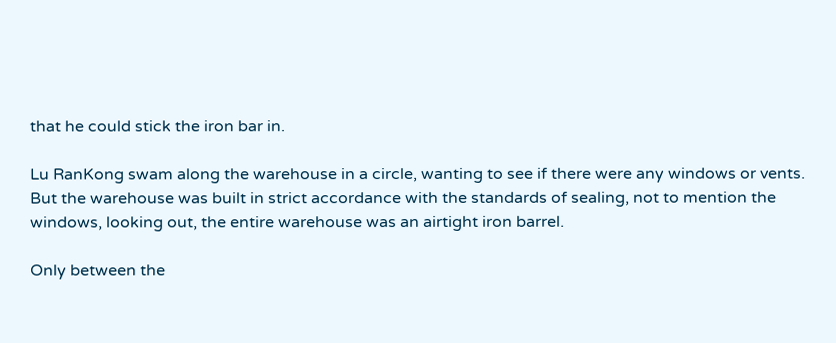that he could stick the iron bar in.

Lu RanKong swam along the warehouse in a circle, wanting to see if there were any windows or vents. But the warehouse was built in strict accordance with the standards of sealing, not to mention the windows, looking out, the entire warehouse was an airtight iron barrel.

Only between the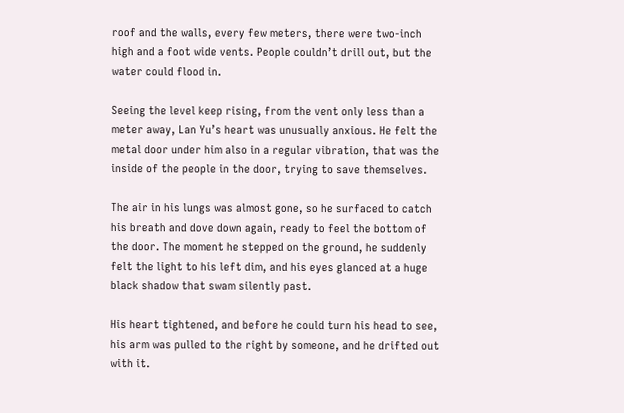roof and the walls, every few meters, there were two-inch high and a foot wide vents. People couldn’t drill out, but the water could flood in.

Seeing the level keep rising, from the vent only less than a meter away, Lan Yu’s heart was unusually anxious. He felt the metal door under him also in a regular vibration, that was the inside of the people in the door, trying to save themselves.

The air in his lungs was almost gone, so he surfaced to catch his breath and dove down again, ready to feel the bottom of the door. The moment he stepped on the ground, he suddenly felt the light to his left dim, and his eyes glanced at a huge black shadow that swam silently past.

His heart tightened, and before he could turn his head to see, his arm was pulled to the right by someone, and he drifted out with it.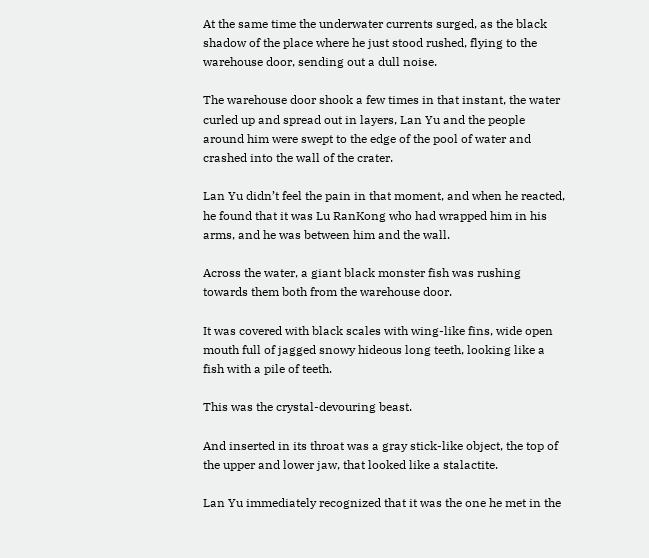At the same time the underwater currents surged, as the black shadow of the place where he just stood rushed, flying to the warehouse door, sending out a dull noise.

The warehouse door shook a few times in that instant, the water curled up and spread out in layers, Lan Yu and the people around him were swept to the edge of the pool of water and crashed into the wall of the crater.

Lan Yu didn’t feel the pain in that moment, and when he reacted, he found that it was Lu RanKong who had wrapped him in his arms, and he was between him and the wall.

Across the water, a giant black monster fish was rushing towards them both from the warehouse door.

It was covered with black scales with wing-like fins, wide open mouth full of jagged snowy hideous long teeth, looking like a fish with a pile of teeth.

This was the crystal-devouring beast.

And inserted in its throat was a gray stick-like object, the top of the upper and lower jaw, that looked like a stalactite.

Lan Yu immediately recognized that it was the one he met in the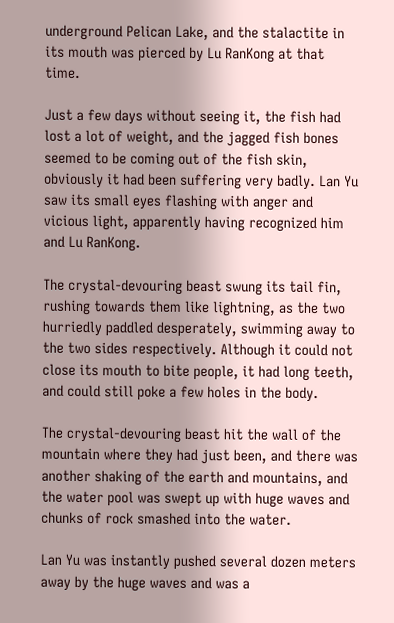underground Pelican Lake, and the stalactite in its mouth was pierced by Lu RanKong at that time.

Just a few days without seeing it, the fish had lost a lot of weight, and the jagged fish bones seemed to be coming out of the fish skin, obviously it had been suffering very badly. Lan Yu saw its small eyes flashing with anger and vicious light, apparently having recognized him and Lu RanKong.

The crystal-devouring beast swung its tail fin, rushing towards them like lightning, as the two hurriedly paddled desperately, swimming away to the two sides respectively. Although it could not close its mouth to bite people, it had long teeth, and could still poke a few holes in the body.

The crystal-devouring beast hit the wall of the mountain where they had just been, and there was another shaking of the earth and mountains, and the water pool was swept up with huge waves and chunks of rock smashed into the water.

Lan Yu was instantly pushed several dozen meters away by the huge waves and was a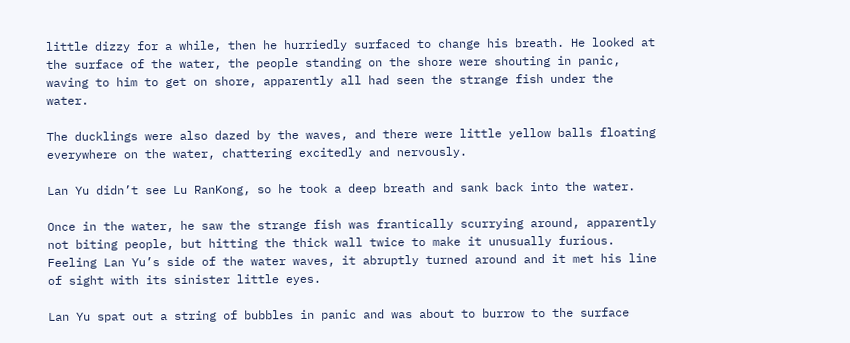little dizzy for a while, then he hurriedly surfaced to change his breath. He looked at the surface of the water, the people standing on the shore were shouting in panic, waving to him to get on shore, apparently all had seen the strange fish under the water.

The ducklings were also dazed by the waves, and there were little yellow balls floating everywhere on the water, chattering excitedly and nervously.

Lan Yu didn’t see Lu RanKong, so he took a deep breath and sank back into the water.

Once in the water, he saw the strange fish was frantically scurrying around, apparently not biting people, but hitting the thick wall twice to make it unusually furious. Feeling Lan Yu’s side of the water waves, it abruptly turned around and it met his line of sight with its sinister little eyes.

Lan Yu spat out a string of bubbles in panic and was about to burrow to the surface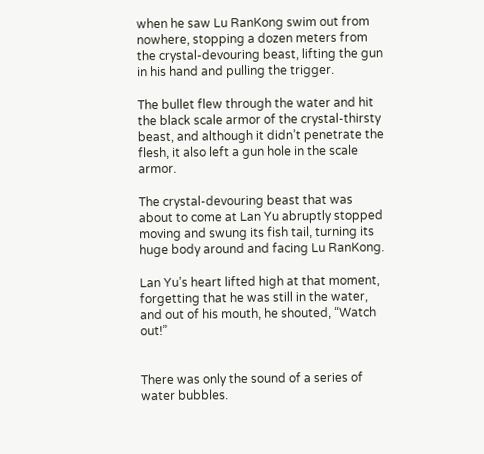when he saw Lu RanKong swim out from nowhere, stopping a dozen meters from the crystal-devouring beast, lifting the gun in his hand and pulling the trigger.

The bullet flew through the water and hit the black scale armor of the crystal-thirsty beast, and although it didn’t penetrate the flesh, it also left a gun hole in the scale armor.

The crystal-devouring beast that was about to come at Lan Yu abruptly stopped moving and swung its fish tail, turning its huge body around and facing Lu RanKong.

Lan Yu’s heart lifted high at that moment, forgetting that he was still in the water, and out of his mouth, he shouted, “Watch out!”


There was only the sound of a series of water bubbles.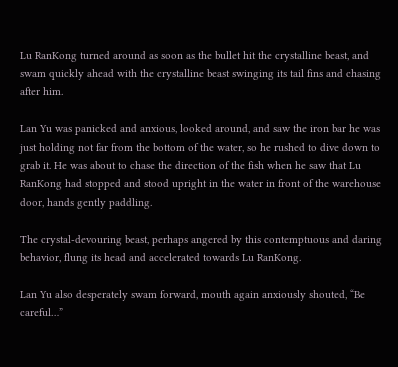Lu RanKong turned around as soon as the bullet hit the crystalline beast, and swam quickly ahead with the crystalline beast swinging its tail fins and chasing after him.

Lan Yu was panicked and anxious, looked around, and saw the iron bar he was just holding not far from the bottom of the water, so he rushed to dive down to grab it. He was about to chase the direction of the fish when he saw that Lu RanKong had stopped and stood upright in the water in front of the warehouse door, hands gently paddling.

The crystal-devouring beast, perhaps angered by this contemptuous and daring behavior, flung its head and accelerated towards Lu RanKong.

Lan Yu also desperately swam forward, mouth again anxiously shouted, “Be careful…”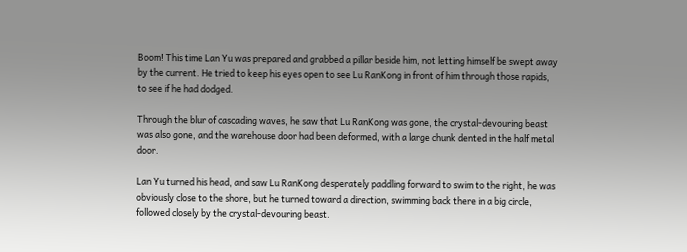Boom! This time Lan Yu was prepared and grabbed a pillar beside him, not letting himself be swept away by the current. He tried to keep his eyes open to see Lu RanKong in front of him through those rapids, to see if he had dodged.

Through the blur of cascading waves, he saw that Lu RanKong was gone, the crystal-devouring beast was also gone, and the warehouse door had been deformed, with a large chunk dented in the half metal door.

Lan Yu turned his head, and saw Lu RanKong desperately paddling forward to swim to the right, he was obviously close to the shore, but he turned toward a direction, swimming back there in a big circle, followed closely by the crystal-devouring beast.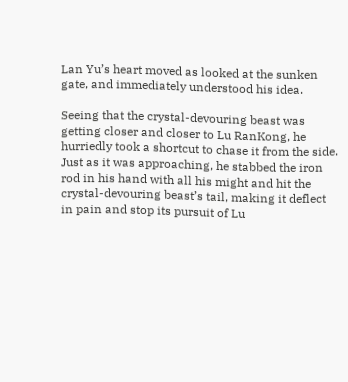Lan Yu’s heart moved as looked at the sunken gate, and immediately understood his idea.

Seeing that the crystal-devouring beast was getting closer and closer to Lu RanKong, he hurriedly took a shortcut to chase it from the side. Just as it was approaching, he stabbed the iron rod in his hand with all his might and hit the crystal-devouring beast’s tail, making it deflect in pain and stop its pursuit of Lu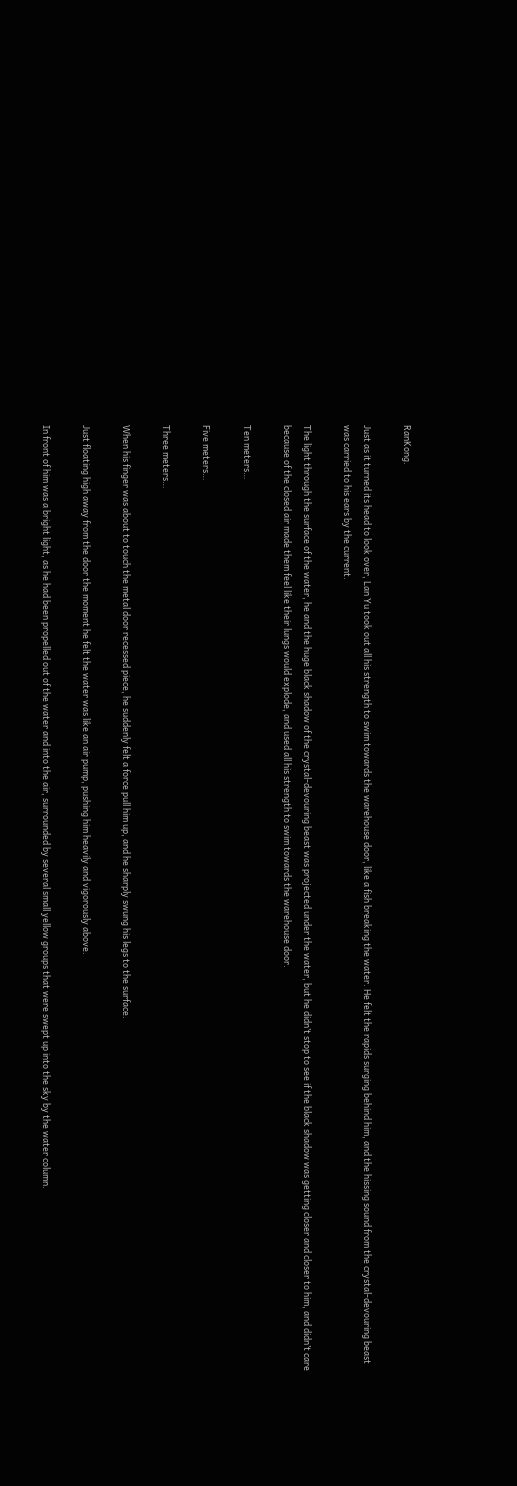RanKong.

Just as it turned its head to look over, Lan Yu took out all his strength to swim towards the warehouse door, like a fish breaking the water. He felt the rapids surging behind him, and the hissing sound from the crystal-devouring beast was carried to his ears by the current.

The light through the surface of the water, he and the huge black shadow of the crystal-devouring beast was projected under the water, but he didn’t stop to see if the black shadow was getting closer and closer to him, and didn’t care because of the closed air made them feel like their lungs would explode, and used all his strength to swim towards the warehouse door.

Ten meters…

Five meters…

Three meters…

When his finger was about to touch the metal door recessed piece, he suddenly felt a force pull him up, and he sharply swung his legs to the surface.

Just floating high away from the door the moment he felt the water was like an air pump, pushing him heavily and vigorously above.

In front of him was a bright light, as he had been propelled out of the water and into the air, surrounded by several small yellow groups that were swept up into the sky by the water column.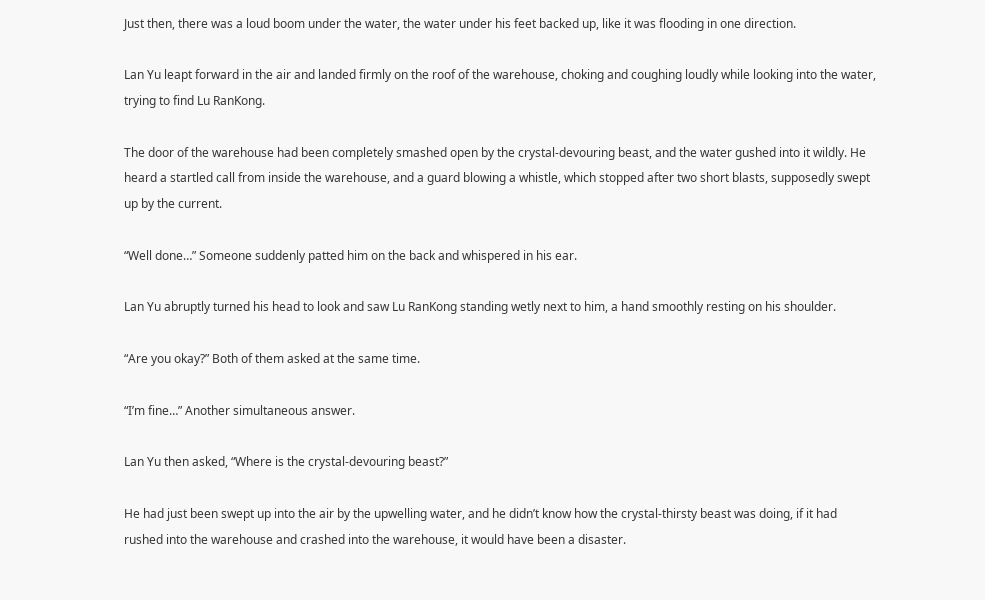Just then, there was a loud boom under the water, the water under his feet backed up, like it was flooding in one direction.

Lan Yu leapt forward in the air and landed firmly on the roof of the warehouse, choking and coughing loudly while looking into the water, trying to find Lu RanKong.

The door of the warehouse had been completely smashed open by the crystal-devouring beast, and the water gushed into it wildly. He heard a startled call from inside the warehouse, and a guard blowing a whistle, which stopped after two short blasts, supposedly swept up by the current.

“Well done…” Someone suddenly patted him on the back and whispered in his ear.

Lan Yu abruptly turned his head to look and saw Lu RanKong standing wetly next to him, a hand smoothly resting on his shoulder.

“Are you okay?” Both of them asked at the same time.

“I’m fine…” Another simultaneous answer.

Lan Yu then asked, “Where is the crystal-devouring beast?”

He had just been swept up into the air by the upwelling water, and he didn’t know how the crystal-thirsty beast was doing, if it had rushed into the warehouse and crashed into the warehouse, it would have been a disaster.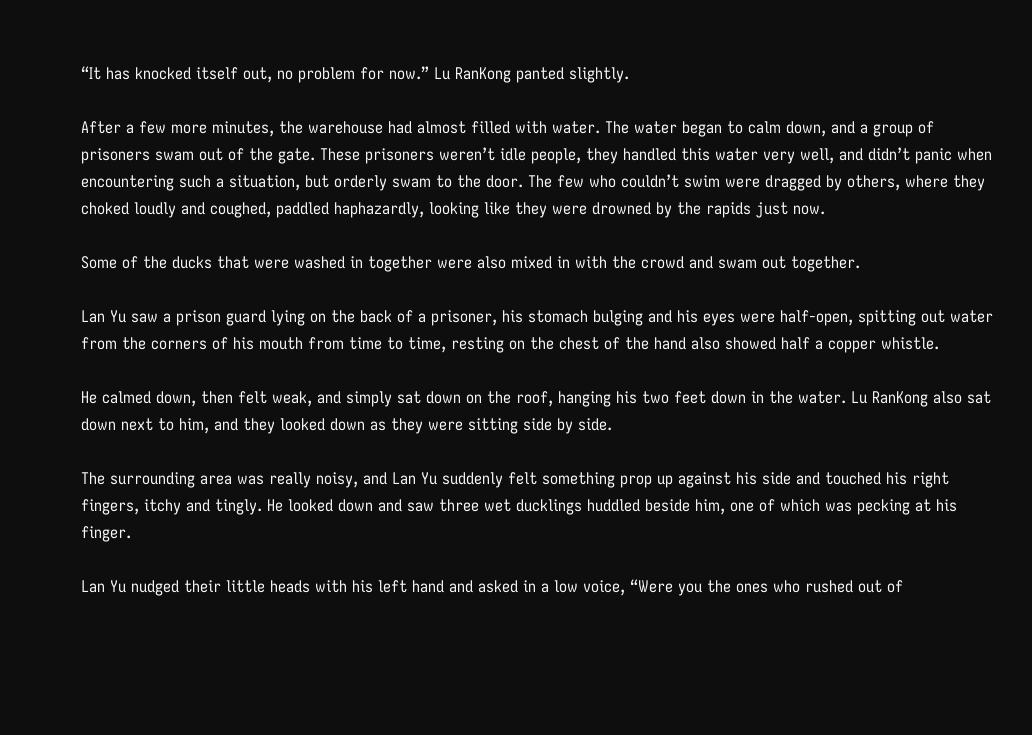“It has knocked itself out, no problem for now.” Lu RanKong panted slightly.

After a few more minutes, the warehouse had almost filled with water. The water began to calm down, and a group of prisoners swam out of the gate. These prisoners weren’t idle people, they handled this water very well, and didn’t panic when encountering such a situation, but orderly swam to the door. The few who couldn’t swim were dragged by others, where they choked loudly and coughed, paddled haphazardly, looking like they were drowned by the rapids just now.

Some of the ducks that were washed in together were also mixed in with the crowd and swam out together.

Lan Yu saw a prison guard lying on the back of a prisoner, his stomach bulging and his eyes were half-open, spitting out water from the corners of his mouth from time to time, resting on the chest of the hand also showed half a copper whistle.

He calmed down, then felt weak, and simply sat down on the roof, hanging his two feet down in the water. Lu RanKong also sat down next to him, and they looked down as they were sitting side by side.

The surrounding area was really noisy, and Lan Yu suddenly felt something prop up against his side and touched his right fingers, itchy and tingly. He looked down and saw three wet ducklings huddled beside him, one of which was pecking at his finger.

Lan Yu nudged their little heads with his left hand and asked in a low voice, “Were you the ones who rushed out of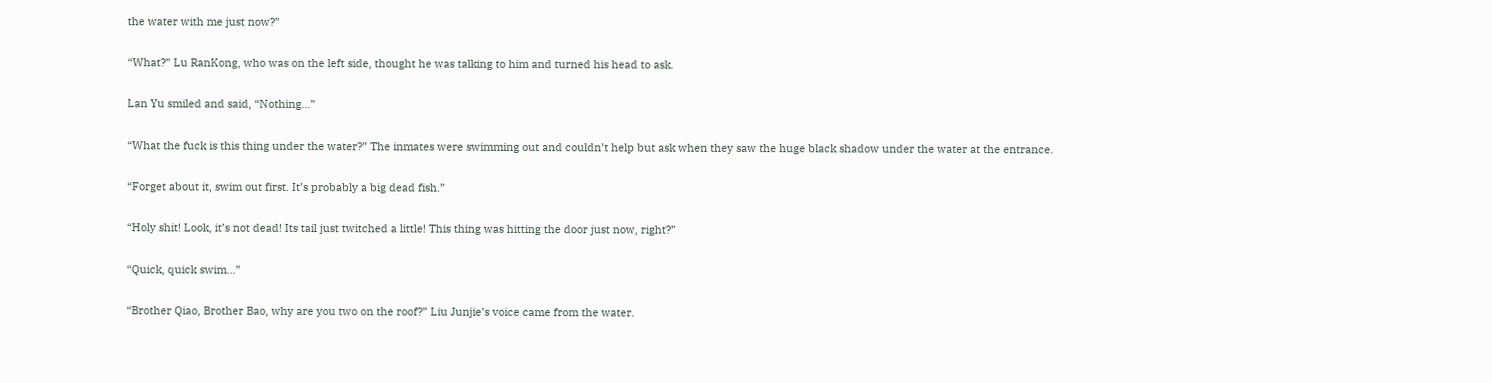the water with me just now?”

“What?” Lu RanKong, who was on the left side, thought he was talking to him and turned his head to ask.

Lan Yu smiled and said, “Nothing…”

“What the fuck is this thing under the water?” The inmates were swimming out and couldn’t help but ask when they saw the huge black shadow under the water at the entrance.

“Forget about it, swim out first. It’s probably a big dead fish.”

“Holy shit! Look, it’s not dead! Its tail just twitched a little! This thing was hitting the door just now, right?”

“Quick, quick swim…”

“Brother Qiao, Brother Bao, why are you two on the roof?” Liu Junjie’s voice came from the water.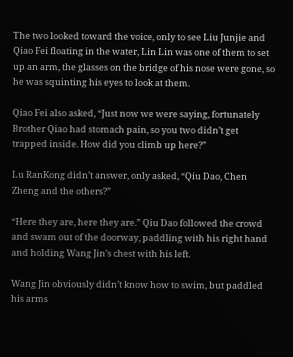The two looked toward the voice, only to see Liu Junjie and Qiao Fei floating in the water, Lin Lin was one of them to set up an arm, the glasses on the bridge of his nose were gone, so he was squinting his eyes to look at them.

Qiao Fei also asked, “Just now we were saying, fortunately Brother Qiao had stomach pain, so you two didn’t get trapped inside. How did you climb up here?”

Lu RanKong didn’t answer, only asked, “Qiu Dao, Chen Zheng and the others?”

“Here they are, here they are.” Qiu Dao followed the crowd and swam out of the doorway, paddling with his right hand and holding Wang Jin’s chest with his left.

Wang Jin obviously didn’t know how to swim, but paddled his arms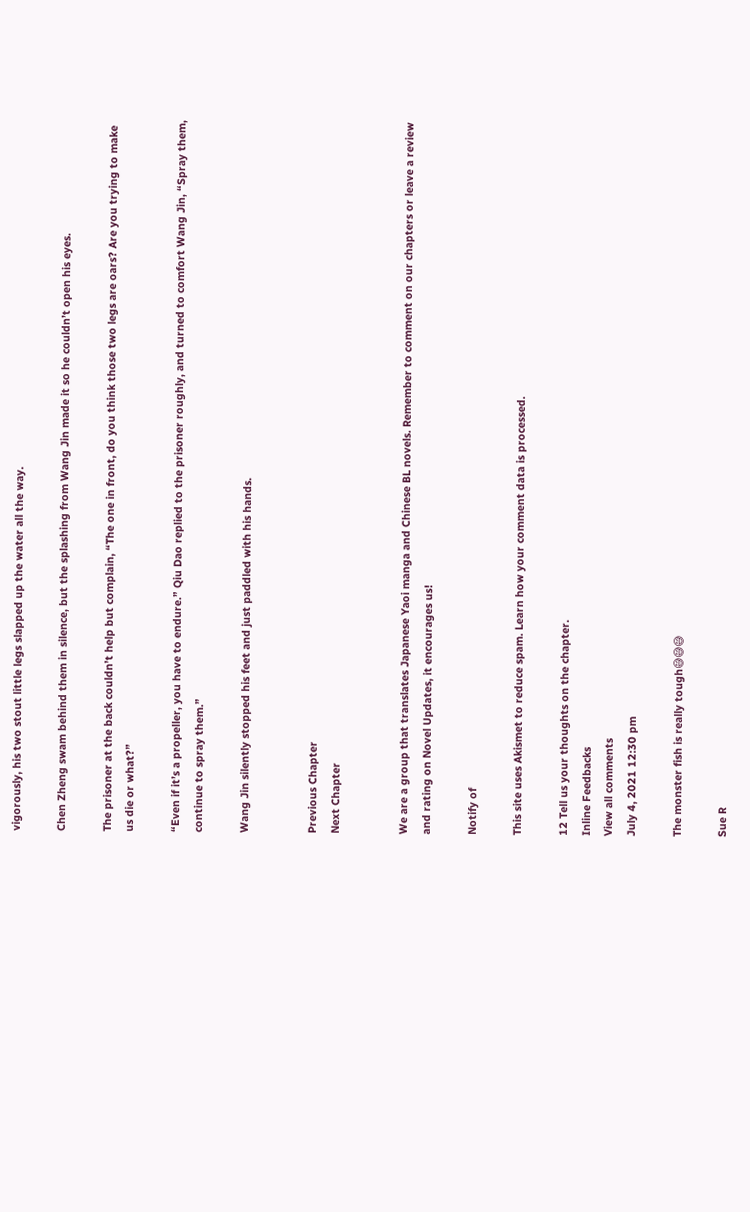vigorously, his two stout little legs slapped up the water all the way.

Chen Zheng swam behind them in silence, but the splashing from Wang Jin made it so he couldn’t open his eyes.

The prisoner at the back couldn’t help but complain, “The one in front, do you think those two legs are oars? Are you trying to make us die or what?”

“Even if it’s a propeller, you have to endure.” Qiu Dao replied to the prisoner roughly, and turned to comfort Wang Jin, “Spray them, continue to spray them.”

Wang Jin silently stopped his feet and just paddled with his hands.


Previous Chapter
Next Chapter


We are a group that translates Japanese Yaoi manga and Chinese BL novels. Remember to comment on our chapters or leave a review and rating on Novel Updates, it encourages us!

Notify of

This site uses Akismet to reduce spam. Learn how your comment data is processed.

12 Tell us your thoughts on the chapter.
Inline Feedbacks
View all comments
July 4, 2021 12:30 pm

The monster fish is really tough😅😅😅

Sue R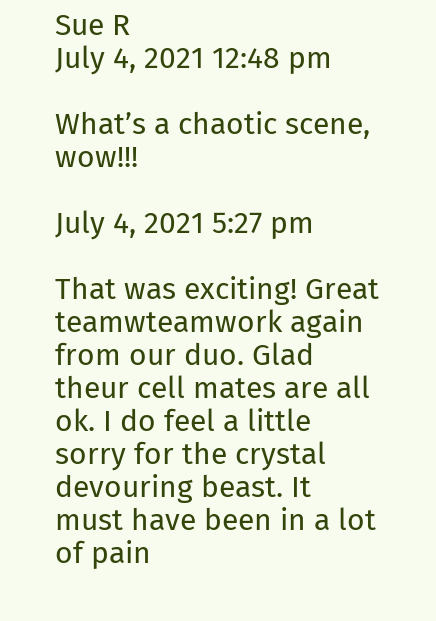Sue R
July 4, 2021 12:48 pm

What’s a chaotic scene, wow!!!

July 4, 2021 5:27 pm

That was exciting! Great teamwteamwork again from our duo. Glad theur cell mates are all ok. I do feel a little sorry for the crystal devouring beast. It must have been in a lot of pain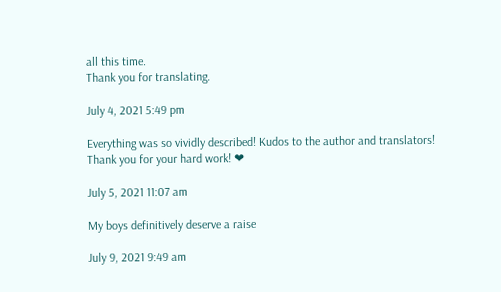all this time.
Thank you for translating.

July 4, 2021 5:49 pm

Everything was so vividly described! Kudos to the author and translators! Thank you for your hard work! ❤

July 5, 2021 11:07 am

My boys definitively deserve a raise

July 9, 2021 9:49 am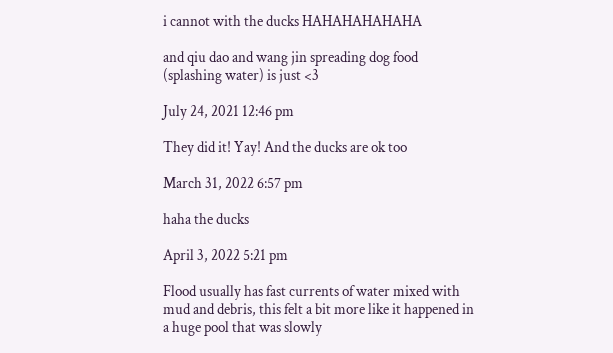i cannot with the ducks HAHAHAHAHAHA

and qiu dao and wang jin spreading dog food (splashing water) is just <3

July 24, 2021 12:46 pm

They did it! Yay! And the ducks are ok too

March 31, 2022 6:57 pm

haha the ducks

April 3, 2022 5:21 pm

Flood usually has fast currents of water mixed with mud and debris, this felt a bit more like it happened in a huge pool that was slowly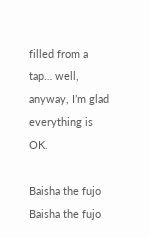filled from a tap… well, anyway, I’m glad everything is OK.

Baisha the fujo
Baisha the fujo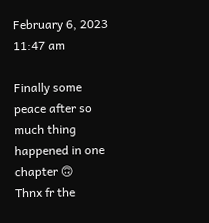February 6, 2023 11:47 am

Finally some peace after so much thing happened in one chapter 🙃
Thnx fr the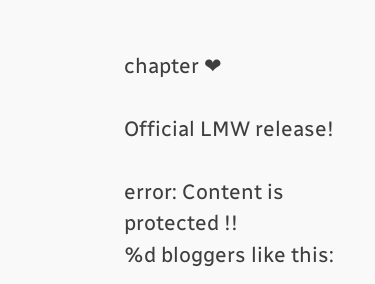chapter ❤

Official LMW release!

error: Content is protected !!
%d bloggers like this: